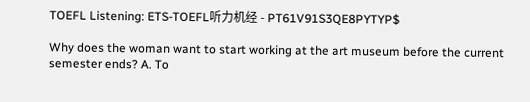TOEFL Listening: ETS-TOEFL听力机经 - PT61V91S3QE8PYTYP$

Why does the woman want to start working at the art museum before the current semester ends? A. To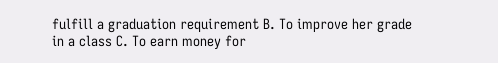fulfill a graduation requirement B. To improve her grade in a class C. To earn money for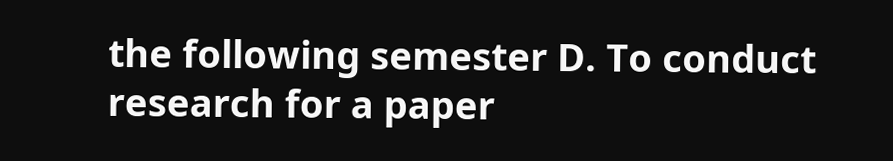the following semester D. To conduct research for a paper